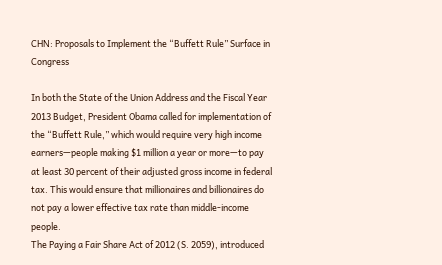CHN: Proposals to Implement the “Buffett Rule” Surface in Congress

In both the State of the Union Address and the Fiscal Year 2013 Budget, President Obama called for implementation of the “Buffett Rule,” which would require very high income earners—people making $1 million a year or more—to pay at least 30 percent of their adjusted gross income in federal tax. This would ensure that millionaires and billionaires do not pay a lower effective tax rate than middle-income people.
The Paying a Fair Share Act of 2012 (S. 2059), introduced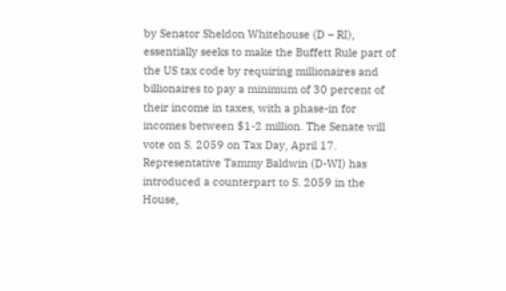by Senator Sheldon Whitehouse (D – RI), essentially seeks to make the Buffett Rule part of the US tax code by requiring millionaires and billionaires to pay a minimum of 30 percent of their income in taxes, with a phase-in for incomes between $1-2 million. The Senate will vote on S. 2059 on Tax Day, April 17. Representative Tammy Baldwin (D-WI) has introduced a counterpart to S. 2059 in the House,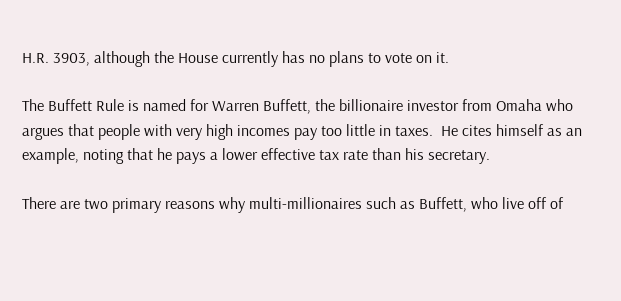H.R. 3903, although the House currently has no plans to vote on it.

The Buffett Rule is named for Warren Buffett, the billionaire investor from Omaha who argues that people with very high incomes pay too little in taxes.  He cites himself as an example, noting that he pays a lower effective tax rate than his secretary.

There are two primary reasons why multi-millionaires such as Buffett, who live off of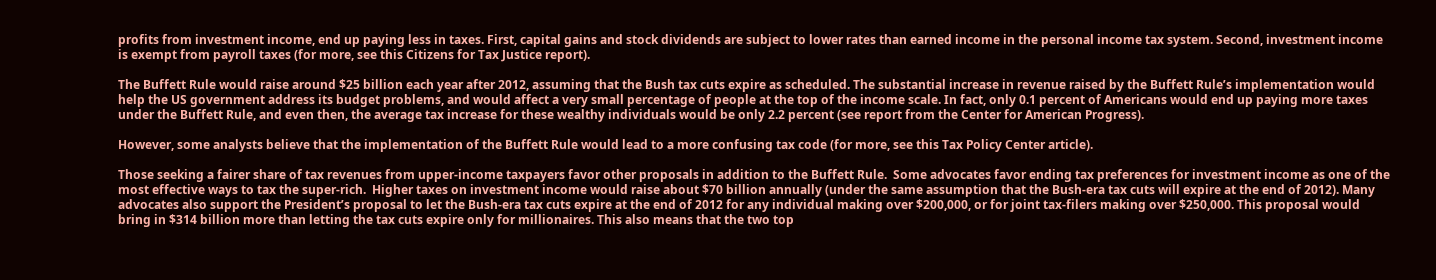profits from investment income, end up paying less in taxes. First, capital gains and stock dividends are subject to lower rates than earned income in the personal income tax system. Second, investment income is exempt from payroll taxes (for more, see this Citizens for Tax Justice report).

The Buffett Rule would raise around $25 billion each year after 2012, assuming that the Bush tax cuts expire as scheduled. The substantial increase in revenue raised by the Buffett Rule’s implementation would help the US government address its budget problems, and would affect a very small percentage of people at the top of the income scale. In fact, only 0.1 percent of Americans would end up paying more taxes under the Buffett Rule, and even then, the average tax increase for these wealthy individuals would be only 2.2 percent (see report from the Center for American Progress).

However, some analysts believe that the implementation of the Buffett Rule would lead to a more confusing tax code (for more, see this Tax Policy Center article).

Those seeking a fairer share of tax revenues from upper-income taxpayers favor other proposals in addition to the Buffett Rule.  Some advocates favor ending tax preferences for investment income as one of the most effective ways to tax the super-rich.  Higher taxes on investment income would raise about $70 billion annually (under the same assumption that the Bush-era tax cuts will expire at the end of 2012). Many advocates also support the President’s proposal to let the Bush-era tax cuts expire at the end of 2012 for any individual making over $200,000, or for joint tax-filers making over $250,000. This proposal would bring in $314 billion more than letting the tax cuts expire only for millionaires. This also means that the two top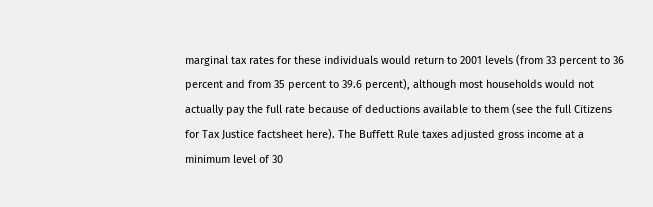marginal tax rates for these individuals would return to 2001 levels (from 33 percent to 36 percent and from 35 percent to 39.6 percent), although most households would not actually pay the full rate because of deductions available to them (see the full Citizens for Tax Justice factsheet here). The Buffett Rule taxes adjusted gross income at a minimum level of 30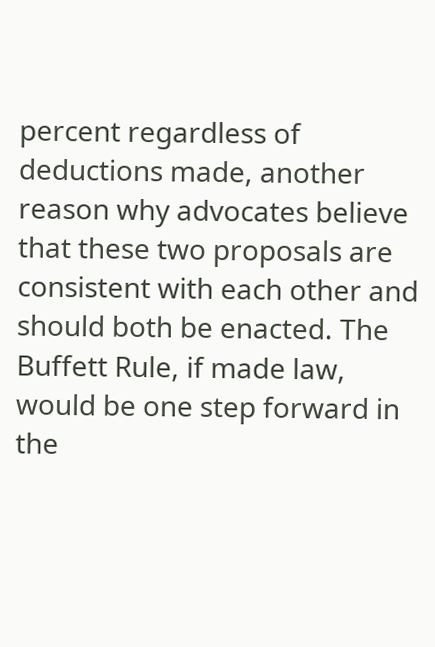percent regardless of deductions made, another reason why advocates believe that these two proposals are consistent with each other and should both be enacted. The Buffett Rule, if made law, would be one step forward in the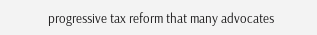progressive tax reform that many advocates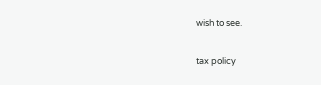wish to see.

tax policy